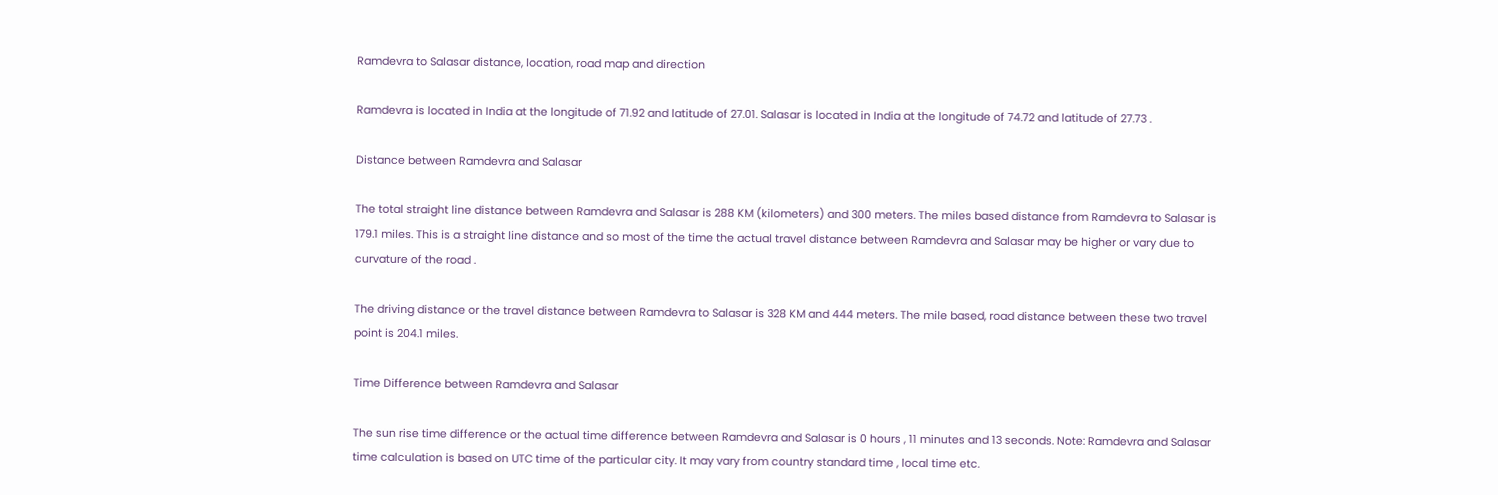Ramdevra to Salasar distance, location, road map and direction

Ramdevra is located in India at the longitude of 71.92 and latitude of 27.01. Salasar is located in India at the longitude of 74.72 and latitude of 27.73 .

Distance between Ramdevra and Salasar

The total straight line distance between Ramdevra and Salasar is 288 KM (kilometers) and 300 meters. The miles based distance from Ramdevra to Salasar is 179.1 miles. This is a straight line distance and so most of the time the actual travel distance between Ramdevra and Salasar may be higher or vary due to curvature of the road .

The driving distance or the travel distance between Ramdevra to Salasar is 328 KM and 444 meters. The mile based, road distance between these two travel point is 204.1 miles.

Time Difference between Ramdevra and Salasar

The sun rise time difference or the actual time difference between Ramdevra and Salasar is 0 hours , 11 minutes and 13 seconds. Note: Ramdevra and Salasar time calculation is based on UTC time of the particular city. It may vary from country standard time , local time etc.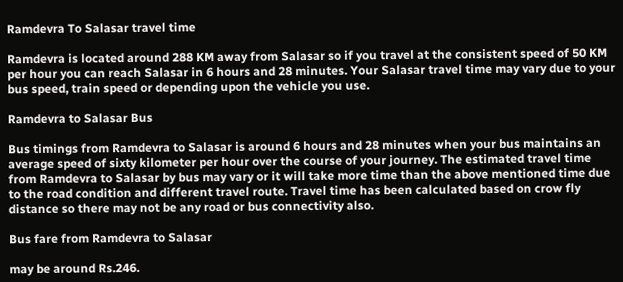Ramdevra To Salasar travel time

Ramdevra is located around 288 KM away from Salasar so if you travel at the consistent speed of 50 KM per hour you can reach Salasar in 6 hours and 28 minutes. Your Salasar travel time may vary due to your bus speed, train speed or depending upon the vehicle you use.

Ramdevra to Salasar Bus

Bus timings from Ramdevra to Salasar is around 6 hours and 28 minutes when your bus maintains an average speed of sixty kilometer per hour over the course of your journey. The estimated travel time from Ramdevra to Salasar by bus may vary or it will take more time than the above mentioned time due to the road condition and different travel route. Travel time has been calculated based on crow fly distance so there may not be any road or bus connectivity also.

Bus fare from Ramdevra to Salasar

may be around Rs.246.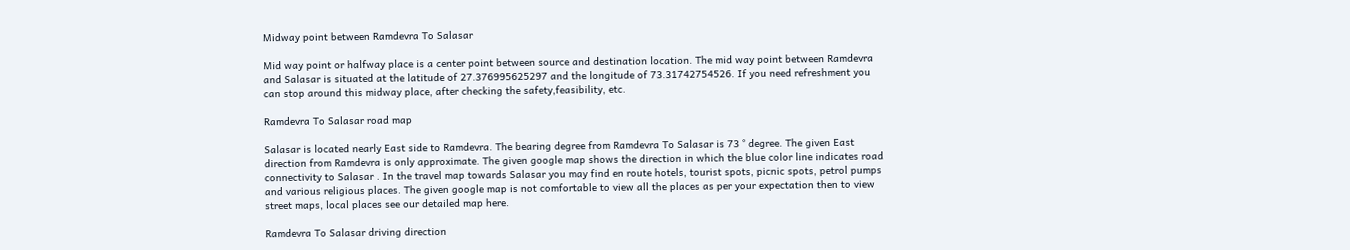Midway point between Ramdevra To Salasar

Mid way point or halfway place is a center point between source and destination location. The mid way point between Ramdevra and Salasar is situated at the latitude of 27.376995625297 and the longitude of 73.31742754526. If you need refreshment you can stop around this midway place, after checking the safety,feasibility, etc.

Ramdevra To Salasar road map

Salasar is located nearly East side to Ramdevra. The bearing degree from Ramdevra To Salasar is 73 ° degree. The given East direction from Ramdevra is only approximate. The given google map shows the direction in which the blue color line indicates road connectivity to Salasar . In the travel map towards Salasar you may find en route hotels, tourist spots, picnic spots, petrol pumps and various religious places. The given google map is not comfortable to view all the places as per your expectation then to view street maps, local places see our detailed map here.

Ramdevra To Salasar driving direction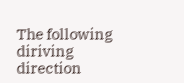The following diriving direction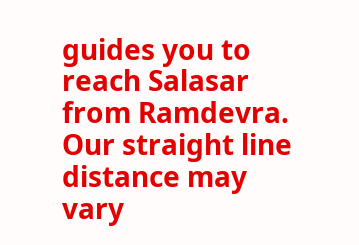guides you to reach Salasar from Ramdevra. Our straight line distance may vary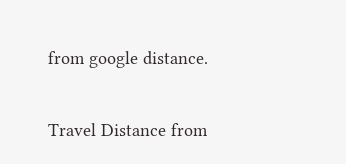from google distance.

Travel Distance from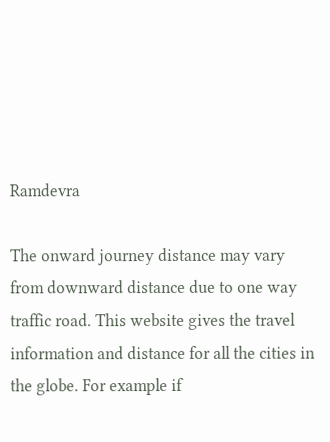Ramdevra

The onward journey distance may vary from downward distance due to one way traffic road. This website gives the travel information and distance for all the cities in the globe. For example if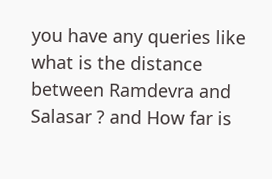you have any queries like what is the distance between Ramdevra and Salasar ? and How far is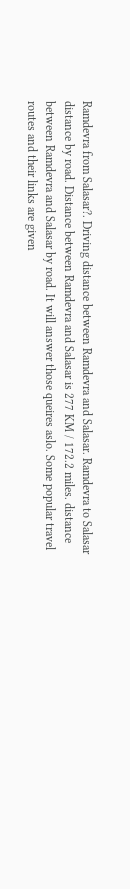Ramdevra from Salasar?. Driving distance between Ramdevra and Salasar. Ramdevra to Salasar distance by road. Distance between Ramdevra and Salasar is 277 KM / 172.2 miles. distance between Ramdevra and Salasar by road. It will answer those queires aslo. Some popular travel routes and their links are given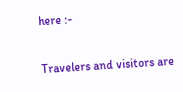here :-

Travelers and visitors are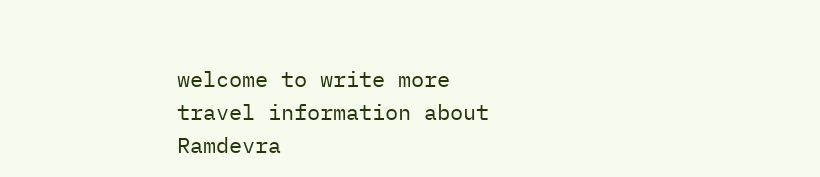welcome to write more travel information about Ramdevra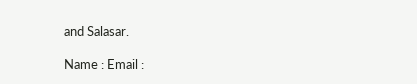and Salasar.

Name : Email :